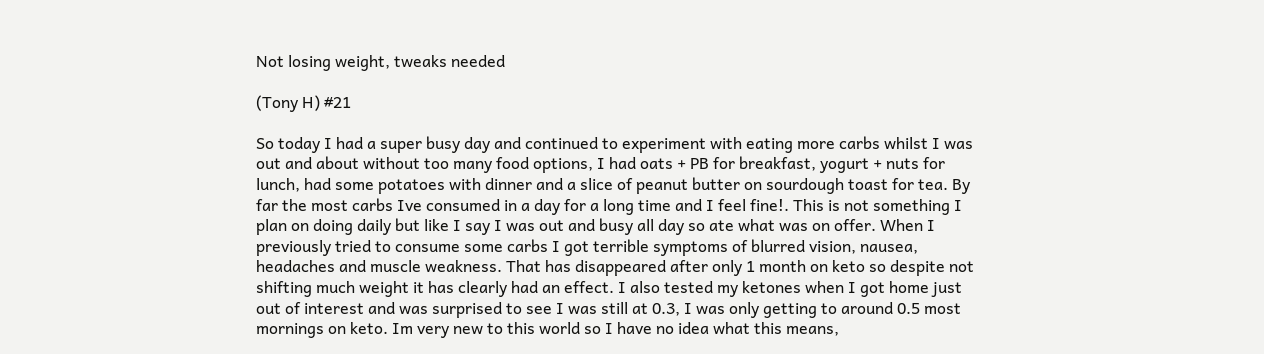Not losing weight, tweaks needed

(Tony H) #21

So today I had a super busy day and continued to experiment with eating more carbs whilst I was out and about without too many food options, I had oats + PB for breakfast, yogurt + nuts for lunch, had some potatoes with dinner and a slice of peanut butter on sourdough toast for tea. By far the most carbs Ive consumed in a day for a long time and I feel fine!. This is not something I plan on doing daily but like I say I was out and busy all day so ate what was on offer. When I previously tried to consume some carbs I got terrible symptoms of blurred vision, nausea, headaches and muscle weakness. That has disappeared after only 1 month on keto so despite not shifting much weight it has clearly had an effect. I also tested my ketones when I got home just out of interest and was surprised to see I was still at 0.3, I was only getting to around 0.5 most mornings on keto. Im very new to this world so I have no idea what this means,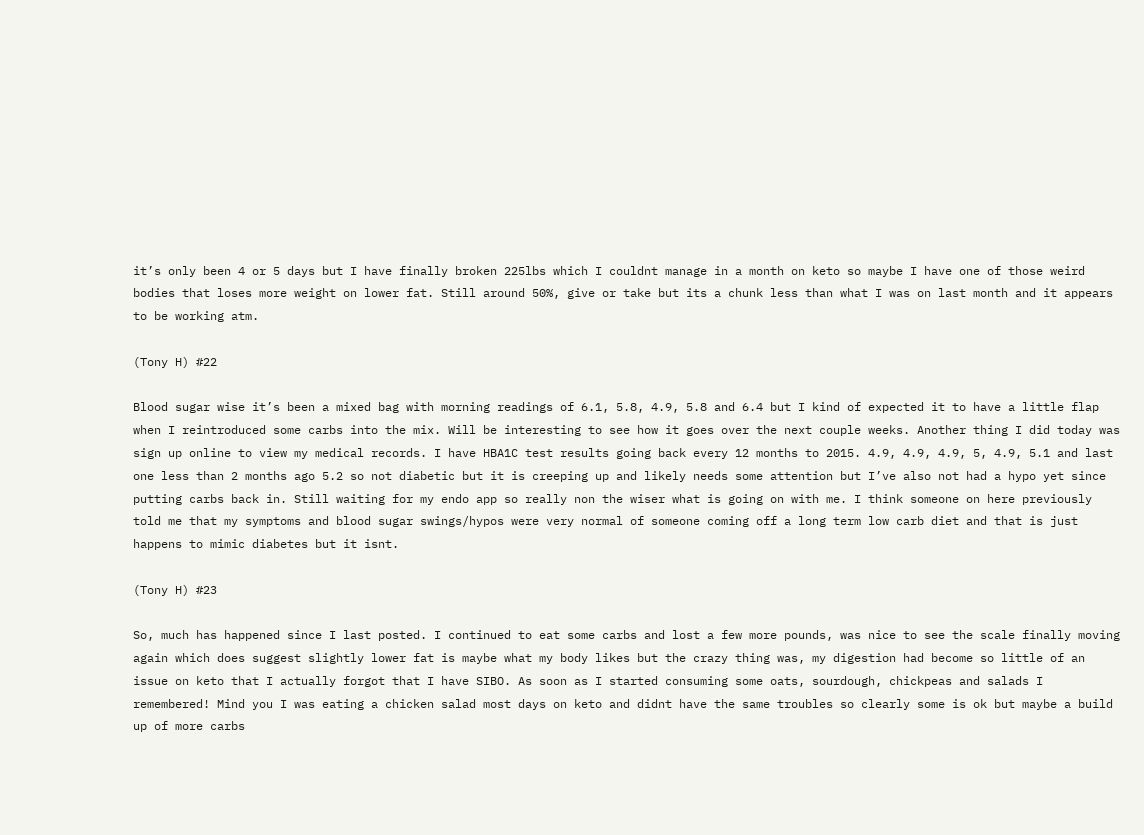it’s only been 4 or 5 days but I have finally broken 225lbs which I couldnt manage in a month on keto so maybe I have one of those weird bodies that loses more weight on lower fat. Still around 50%, give or take but its a chunk less than what I was on last month and it appears to be working atm.

(Tony H) #22

Blood sugar wise it’s been a mixed bag with morning readings of 6.1, 5.8, 4.9, 5.8 and 6.4 but I kind of expected it to have a little flap when I reintroduced some carbs into the mix. Will be interesting to see how it goes over the next couple weeks. Another thing I did today was sign up online to view my medical records. I have HBA1C test results going back every 12 months to 2015. 4.9, 4.9, 4.9, 5, 4.9, 5.1 and last one less than 2 months ago 5.2 so not diabetic but it is creeping up and likely needs some attention but I’ve also not had a hypo yet since putting carbs back in. Still waiting for my endo app so really non the wiser what is going on with me. I think someone on here previously told me that my symptoms and blood sugar swings/hypos were very normal of someone coming off a long term low carb diet and that is just happens to mimic diabetes but it isnt.

(Tony H) #23

So, much has happened since I last posted. I continued to eat some carbs and lost a few more pounds, was nice to see the scale finally moving again which does suggest slightly lower fat is maybe what my body likes but the crazy thing was, my digestion had become so little of an issue on keto that I actually forgot that I have SIBO. As soon as I started consuming some oats, sourdough, chickpeas and salads I remembered! Mind you I was eating a chicken salad most days on keto and didnt have the same troubles so clearly some is ok but maybe a build up of more carbs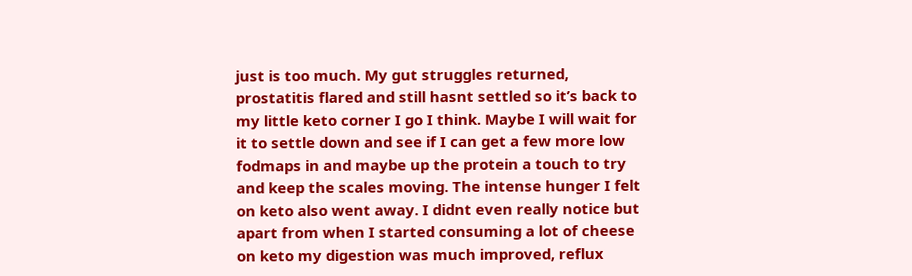just is too much. My gut struggles returned, prostatitis flared and still hasnt settled so it’s back to my little keto corner I go I think. Maybe I will wait for it to settle down and see if I can get a few more low fodmaps in and maybe up the protein a touch to try and keep the scales moving. The intense hunger I felt on keto also went away. I didnt even really notice but apart from when I started consuming a lot of cheese on keto my digestion was much improved, reflux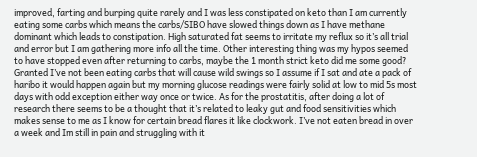improved, farting and burping quite rarely and I was less constipated on keto than I am currently eating some carbs which means the carbs/SIBO have slowed things down as I have methane dominant which leads to constipation. High saturated fat seems to irritate my reflux so it’s all trial and error but I am gathering more info all the time. Other interesting thing was my hypos seemed to have stopped even after returning to carbs, maybe the 1 month strict keto did me some good? Granted I’ve not been eating carbs that will cause wild swings so I assume if I sat and ate a pack of haribo it would happen again but my morning glucose readings were fairly solid at low to mid 5s most days with odd exception either way once or twice. As for the prostatitis, after doing a lot of research there seems to be a thought that it’s related to leaky gut and food sensitivities which makes sense to me as I know for certain bread flares it like clockwork. I’ve not eaten bread in over a week and Im still in pain and struggling with it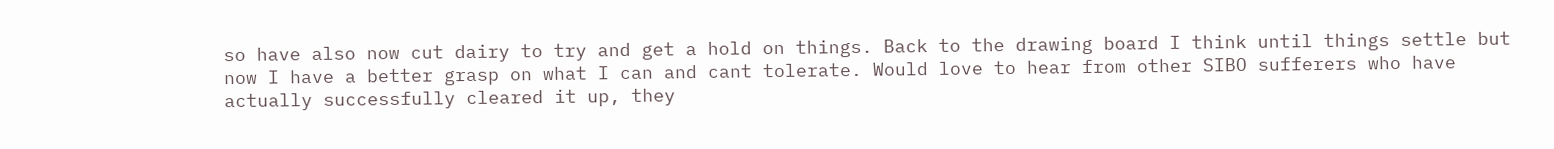so have also now cut dairy to try and get a hold on things. Back to the drawing board I think until things settle but now I have a better grasp on what I can and cant tolerate. Would love to hear from other SIBO sufferers who have actually successfully cleared it up, they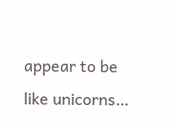appear to be like unicorns…